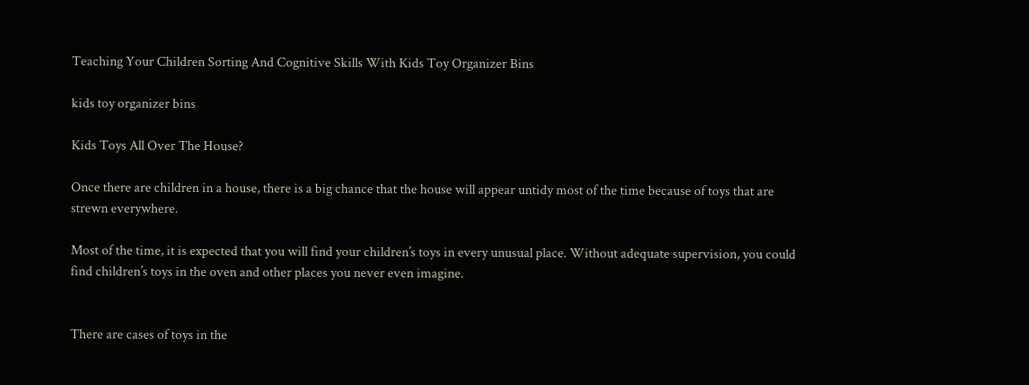Teaching Your Children Sorting And Cognitive Skills With Kids Toy Organizer Bins

kids toy organizer bins

Kids Toys All Over The House?

Once there are children in a house, there is a big chance that the house will appear untidy most of the time because of toys that are strewn everywhere.

Most of the time, it is expected that you will find your children’s toys in every unusual place. Without adequate supervision, you could find children’s toys in the oven and other places you never even imagine.


There are cases of toys in the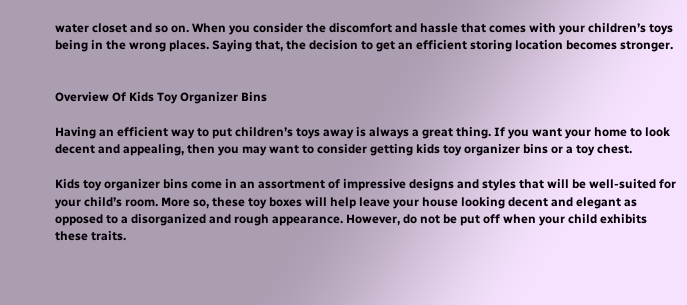water closet and so on. When you consider the discomfort and hassle that comes with your children’s toys being in the wrong places. Saying that, the decision to get an efficient storing location becomes stronger.


Overview Of Kids Toy Organizer Bins

Having an efficient way to put children’s toys away is always a great thing. If you want your home to look decent and appealing, then you may want to consider getting kids toy organizer bins or a toy chest.

Kids toy organizer bins come in an assortment of impressive designs and styles that will be well-suited for your child’s room. More so, these toy boxes will help leave your house looking decent and elegant as opposed to a disorganized and rough appearance. However, do not be put off when your child exhibits these traits.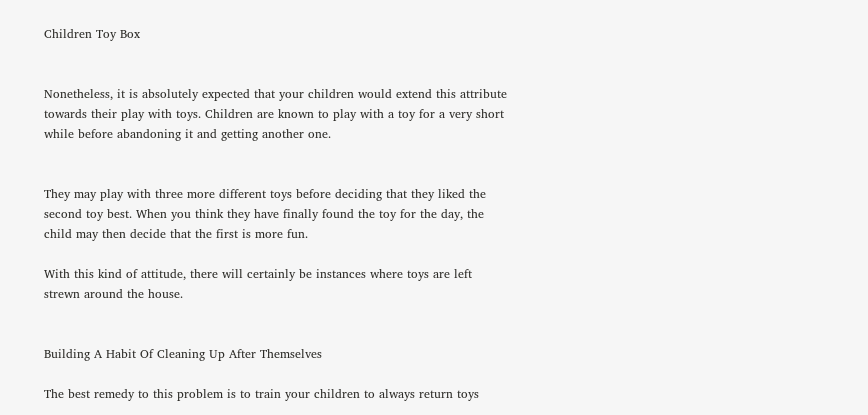Children Toy Box


Nonetheless, it is absolutely expected that your children would extend this attribute towards their play with toys. Children are known to play with a toy for a very short while before abandoning it and getting another one.


They may play with three more different toys before deciding that they liked the second toy best. When you think they have finally found the toy for the day, the child may then decide that the first is more fun.

With this kind of attitude, there will certainly be instances where toys are left strewn around the house.


Building A Habit Of Cleaning Up After Themselves

The best remedy to this problem is to train your children to always return toys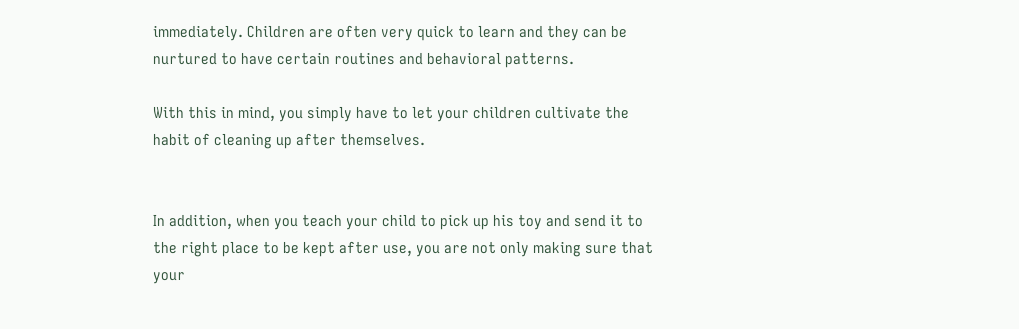immediately. Children are often very quick to learn and they can be nurtured to have certain routines and behavioral patterns.

With this in mind, you simply have to let your children cultivate the habit of cleaning up after themselves.


In addition, when you teach your child to pick up his toy and send it to the right place to be kept after use, you are not only making sure that your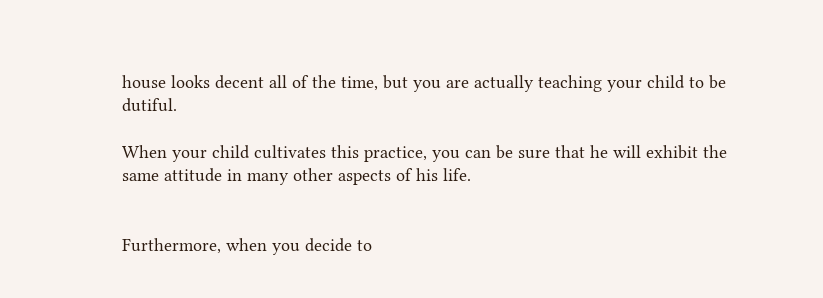house looks decent all of the time, but you are actually teaching your child to be dutiful.

When your child cultivates this practice, you can be sure that he will exhibit the same attitude in many other aspects of his life.


Furthermore, when you decide to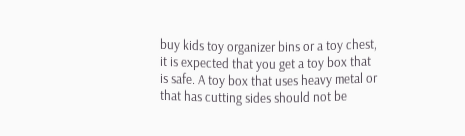buy kids toy organizer bins or a toy chest, it is expected that you get a toy box that is safe. A toy box that uses heavy metal or that has cutting sides should not be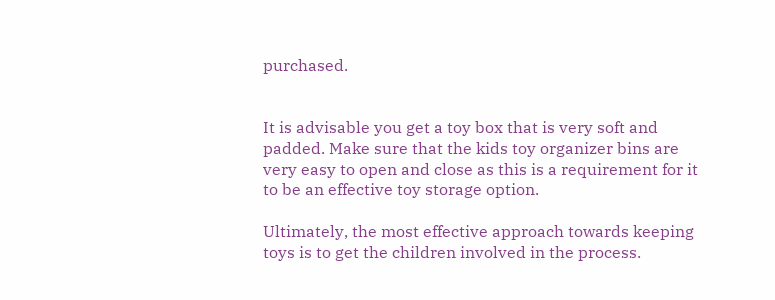purchased.


It is advisable you get a toy box that is very soft and padded. Make sure that the kids toy organizer bins are very easy to open and close as this is a requirement for it to be an effective toy storage option.

Ultimately, the most effective approach towards keeping toys is to get the children involved in the process.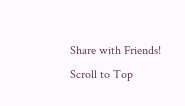Share with Friends!
Scroll to Top